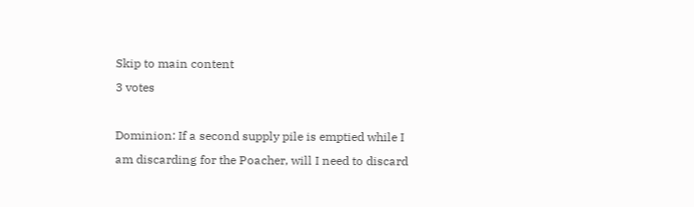Skip to main content
3 votes

Dominion: If a second supply pile is emptied while I am discarding for the Poacher, will I need to discard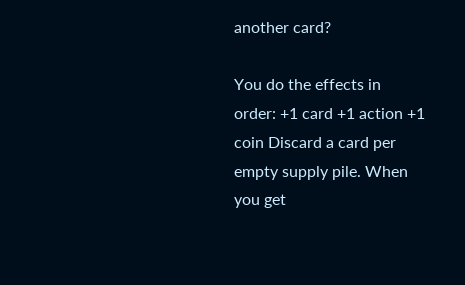another card?

You do the effects in order: +1 card +1 action +1 coin Discard a card per empty supply pile. When you get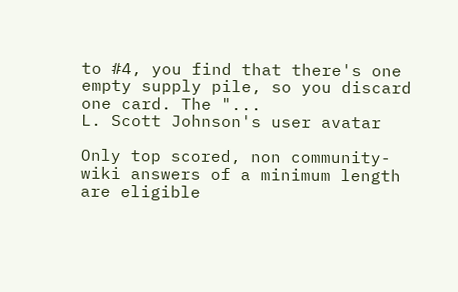to #4, you find that there's one empty supply pile, so you discard one card. The "...
L. Scott Johnson's user avatar

Only top scored, non community-wiki answers of a minimum length are eligible